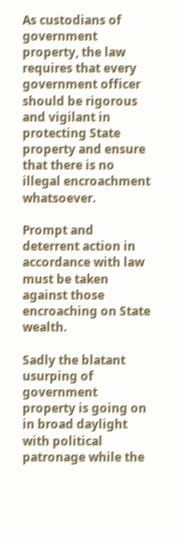As custodians of government property, the law requires that every government officer should be rigorous and vigilant in protecting State property and ensure that there is no illegal encroachment whatsoever.

Prompt and deterrent action in accordance with law must be taken against those encroaching on State wealth.

Sadly the blatant usurping of government property is going on in broad daylight with political patronage while the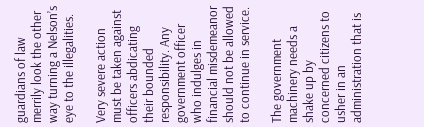guardians of law merrily look the other way turning a Nelson’s eye to the illegalities.

Very severe action must be taken against officers abdicating their bounded responsibility. Any government officer who indulges in financial misdemeanor should not be allowed to continue in service.

The government machinery needs a shake up by concerned citizens to usher in an administration that is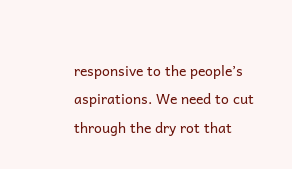responsive to the people’s aspirations. We need to cut through the dry rot that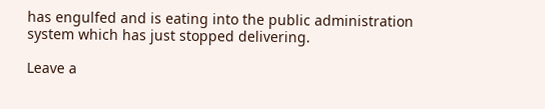has engulfed and is eating into the public administration system which has just stopped delivering.

Leave a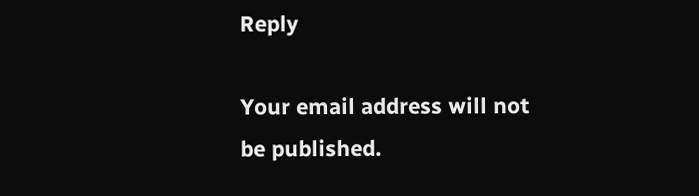Reply

Your email address will not be published.